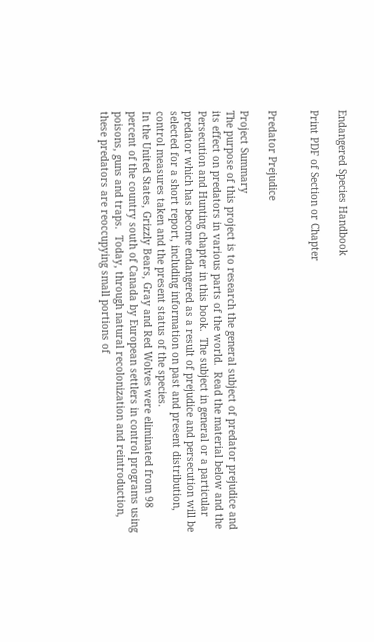Endangered Species Handbook

Print PDF of Section or Chapter


Predator Prejudice

Project Summary
The purpose of this project is to research the general subject of predator prejudice and its effect on predators in various parts of the world.  Read the material below and the Persecution and Hunting chapter in this book.  The subject in general or a particular predator which has become endangered as a result of prejudice and persecution will be selected for a short report, including information on past and present distribution, control measures taken and the present status of the species.
In the United States, Grizzly Bears, Gray and Red Wolves were eliminated from 98 percent of the country south of Canada by European settlers in control programs using poisons, guns and traps.  Today, through natural recolonization and reintroduction, these predators are reoccupying small portions of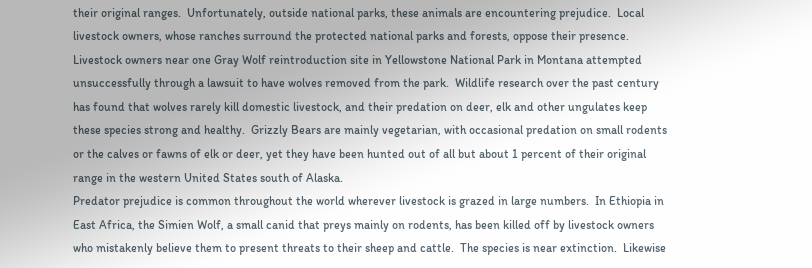their original ranges.  Unfortunately, outside national parks, these animals are encountering prejudice.  Local livestock owners, whose ranches surround the protected national parks and forests, oppose their presence.  Livestock owners near one Gray Wolf reintroduction site in Yellowstone National Park in Montana attempted unsuccessfully through a lawsuit to have wolves removed from the park.  Wildlife research over the past century has found that wolves rarely kill domestic livestock, and their predation on deer, elk and other ungulates keep these species strong and healthy.  Grizzly Bears are mainly vegetarian, with occasional predation on small rodents or the calves or fawns of elk or deer, yet they have been hunted out of all but about 1 percent of their original range in the western United States south of Alaska.
Predator prejudice is common throughout the world wherever livestock is grazed in large numbers.  In Ethiopia in East Africa, the Simien Wolf, a small canid that preys mainly on rodents, has been killed off by livestock owners who mistakenly believe them to present threats to their sheep and cattle.  The species is near extinction.  Likewise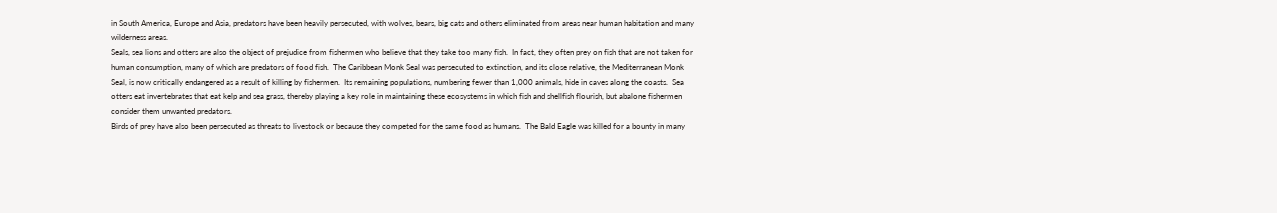in South America, Europe and Asia, predators have been heavily persecuted, with wolves, bears, big cats and others eliminated from areas near human habitation and many wilderness areas.
Seals, sea lions and otters are also the object of prejudice from fishermen who believe that they take too many fish.  In fact, they often prey on fish that are not taken for human consumption, many of which are predators of food fish.  The Caribbean Monk Seal was persecuted to extinction, and its close relative, the Mediterranean Monk Seal, is now critically endangered as a result of killing by fishermen.  Its remaining populations, numbering fewer than 1,000 animals, hide in caves along the coasts.  Sea otters eat invertebrates that eat kelp and sea grass, thereby playing a key role in maintaining these ecosystems in which fish and shellfish flourish, but abalone fishermen consider them unwanted predators.
Birds of prey have also been persecuted as threats to livestock or because they competed for the same food as humans.  The Bald Eagle was killed for a bounty in many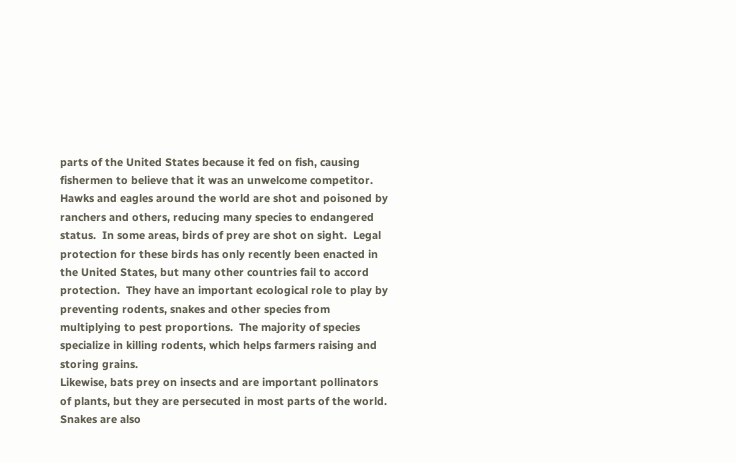parts of the United States because it fed on fish, causing fishermen to believe that it was an unwelcome competitor.  Hawks and eagles around the world are shot and poisoned by ranchers and others, reducing many species to endangered status.  In some areas, birds of prey are shot on sight.  Legal protection for these birds has only recently been enacted in the United States, but many other countries fail to accord protection.  They have an important ecological role to play by preventing rodents, snakes and other species from multiplying to pest proportions.  The majority of species specialize in killing rodents, which helps farmers raising and storing grains.
Likewise, bats prey on insects and are important pollinators of plants, but they are persecuted in most parts of the world.
Snakes are also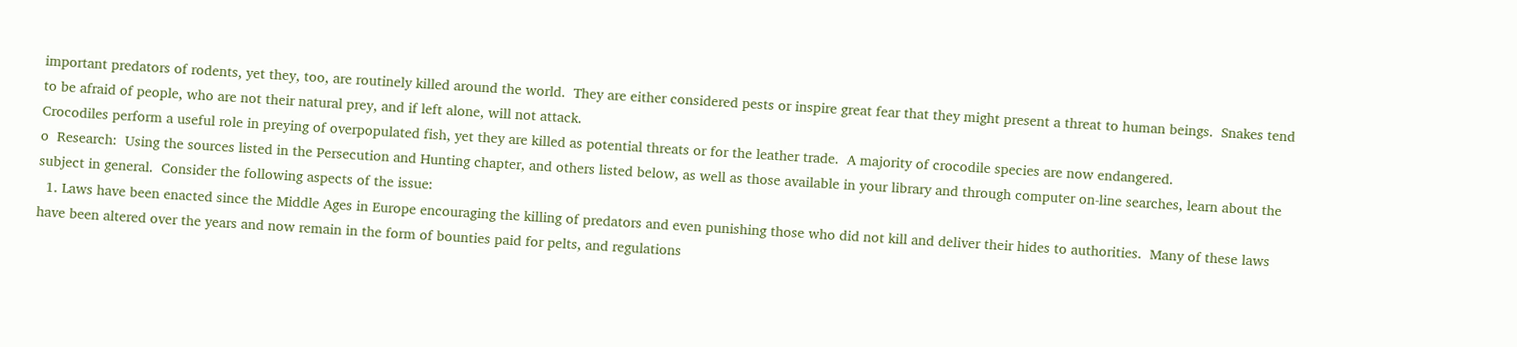important predators of rodents, yet they, too, are routinely killed around the world.  They are either considered pests or inspire great fear that they might present a threat to human beings.  Snakes tend to be afraid of people, who are not their natural prey, and if left alone, will not attack.
Crocodiles perform a useful role in preying of overpopulated fish, yet they are killed as potential threats or for the leather trade.  A majority of crocodile species are now endangered.
o  Research:  Using the sources listed in the Persecution and Hunting chapter, and others listed below, as well as those available in your library and through computer on-line searches, learn about the subject in general.  Consider the following aspects of the issue:
  1. Laws have been enacted since the Middle Ages in Europe encouraging the killing of predators and even punishing those who did not kill and deliver their hides to authorities.  Many of these laws have been altered over the years and now remain in the form of bounties paid for pelts, and regulations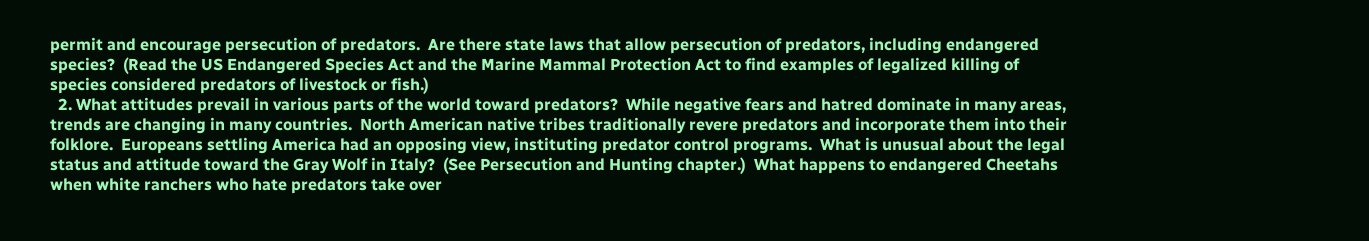permit and encourage persecution of predators.  Are there state laws that allow persecution of predators, including endangered species?  (Read the US Endangered Species Act and the Marine Mammal Protection Act to find examples of legalized killing of species considered predators of livestock or fish.)
  2. What attitudes prevail in various parts of the world toward predators?  While negative fears and hatred dominate in many areas, trends are changing in many countries.  North American native tribes traditionally revere predators and incorporate them into their folklore.  Europeans settling America had an opposing view, instituting predator control programs.  What is unusual about the legal status and attitude toward the Gray Wolf in Italy?  (See Persecution and Hunting chapter.)  What happens to endangered Cheetahs when white ranchers who hate predators take over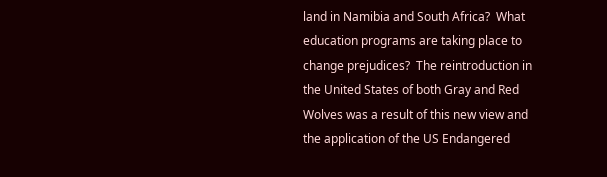land in Namibia and South Africa?  What education programs are taking place to change prejudices?  The reintroduction in the United States of both Gray and Red Wolves was a result of this new view and the application of the US Endangered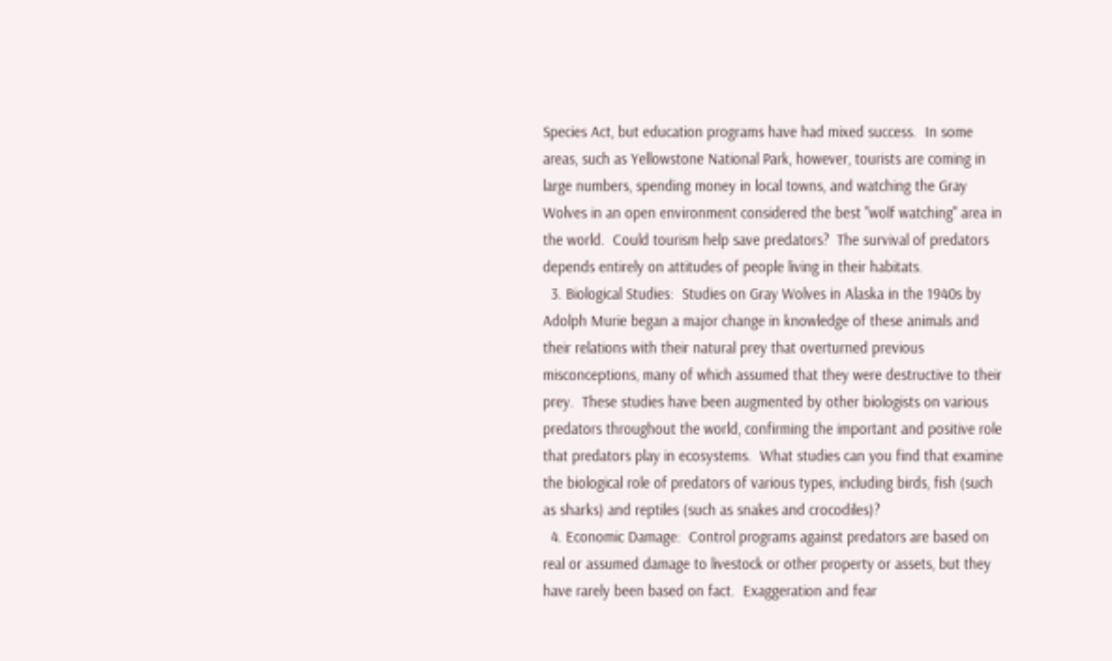Species Act, but education programs have had mixed success.  In some areas, such as Yellowstone National Park, however, tourists are coming in large numbers, spending money in local towns, and watching the Gray Wolves in an open environment considered the best "wolf watching" area in the world.  Could tourism help save predators?  The survival of predators depends entirely on attitudes of people living in their habitats.
  3. Biological Studies:  Studies on Gray Wolves in Alaska in the 1940s by Adolph Murie began a major change in knowledge of these animals and their relations with their natural prey that overturned previous misconceptions, many of which assumed that they were destructive to their prey.  These studies have been augmented by other biologists on various predators throughout the world, confirming the important and positive role that predators play in ecosystems.  What studies can you find that examine the biological role of predators of various types, including birds, fish (such as sharks) and reptiles (such as snakes and crocodiles)?
  4. Economic Damage:  Control programs against predators are based on real or assumed damage to livestock or other property or assets, but they have rarely been based on fact.  Exaggeration and fear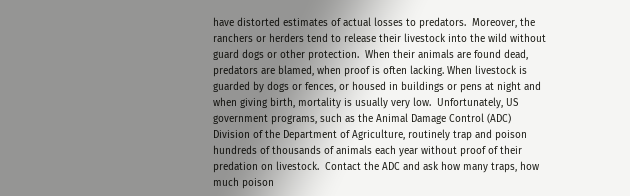have distorted estimates of actual losses to predators.  Moreover, the ranchers or herders tend to release their livestock into the wild without guard dogs or other protection.  When their animals are found dead, predators are blamed, when proof is often lacking. When livestock is guarded by dogs or fences, or housed in buildings or pens at night and when giving birth, mortality is usually very low.  Unfortunately, US government programs, such as the Animal Damage Control (ADC) Division of the Department of Agriculture, routinely trap and poison hundreds of thousands of animals each year without proof of their predation on livestock.  Contact the ADC and ask how many traps, how much poison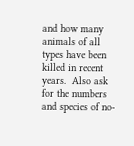and how many animals of all types have been killed in recent years.  Also ask for the numbers and species of no-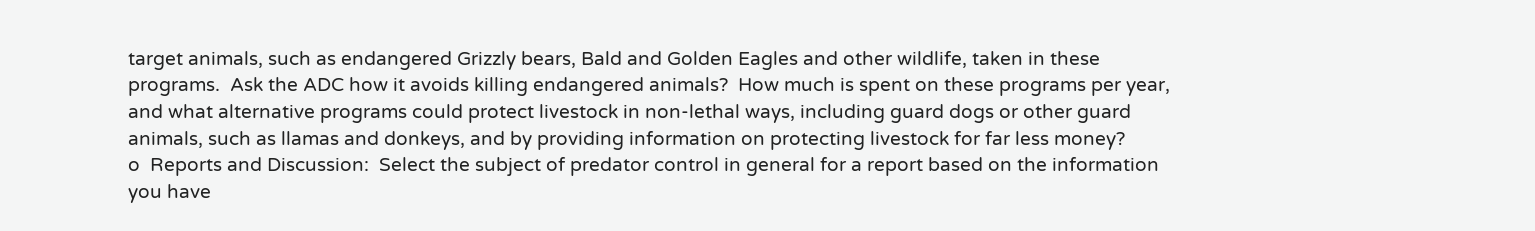target animals, such as endangered Grizzly bears, Bald and Golden Eagles and other wildlife, taken in these programs.  Ask the ADC how it avoids killing endangered animals?  How much is spent on these programs per year, and what alternative programs could protect livestock in non-lethal ways, including guard dogs or other guard animals, such as llamas and donkeys, and by providing information on protecting livestock for far less money?
o  Reports and Discussion:  Select the subject of predator control in general for a report based on the information you have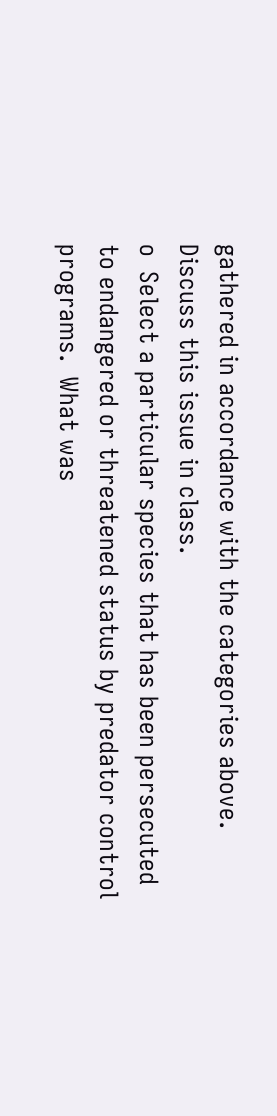gathered in accordance with the categories above.  Discuss this issue in class.
o  Select a particular species that has been persecuted to endangered or threatened status by predator control programs.  What was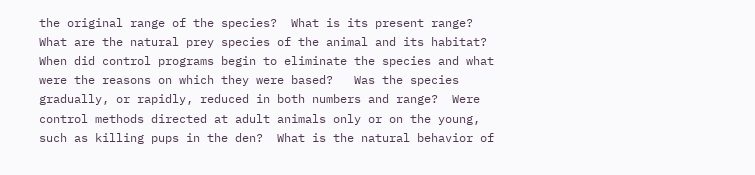the original range of the species?  What is its present range?  What are the natural prey species of the animal and its habitat?  When did control programs begin to eliminate the species and what were the reasons on which they were based?   Was the species gradually, or rapidly, reduced in both numbers and range?  Were control methods directed at adult animals only or on the young, such as killing pups in the den?  What is the natural behavior of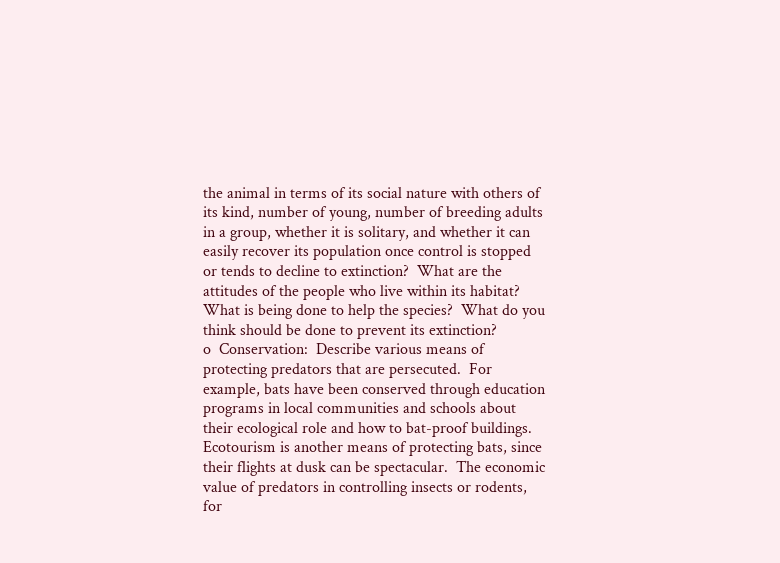the animal in terms of its social nature with others of its kind, number of young, number of breeding adults in a group, whether it is solitary, and whether it can easily recover its population once control is stopped or tends to decline to extinction?  What are the attitudes of the people who live within its habitat?  What is being done to help the species?  What do you think should be done to prevent its extinction?
o  Conservation:  Describe various means of protecting predators that are persecuted.  For example, bats have been conserved through education programs in local communities and schools about their ecological role and how to bat-proof buildings.  Ecotourism is another means of protecting bats, since their flights at dusk can be spectacular.  The economic value of predators in controlling insects or rodents, for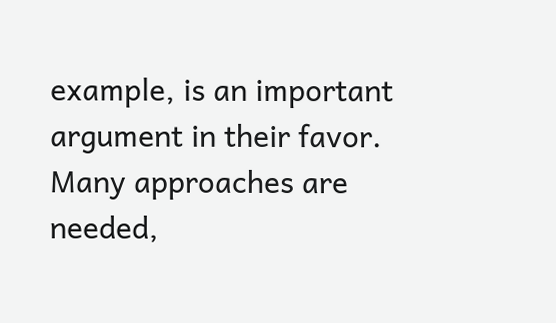example, is an important argument in their favor.  Many approaches are needed,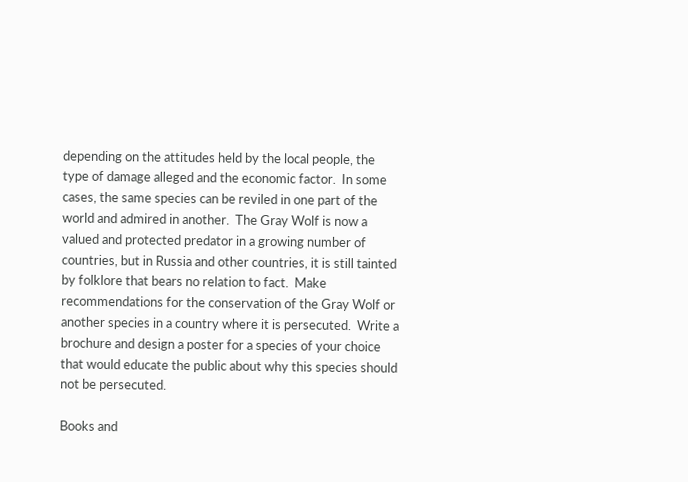depending on the attitudes held by the local people, the type of damage alleged and the economic factor.  In some cases, the same species can be reviled in one part of the world and admired in another.  The Gray Wolf is now a valued and protected predator in a growing number of countries, but in Russia and other countries, it is still tainted by folklore that bears no relation to fact.  Make recommendations for the conservation of the Gray Wolf or another species in a country where it is persecuted.  Write a brochure and design a poster for a species of your choice that would educate the public about why this species should not be persecuted.

Books and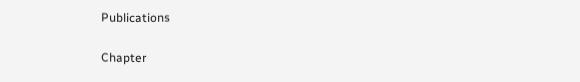Publications

Chapter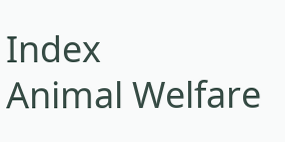Index
Animal Welfare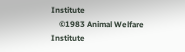Institute
    ©1983 Animal Welfare Institute